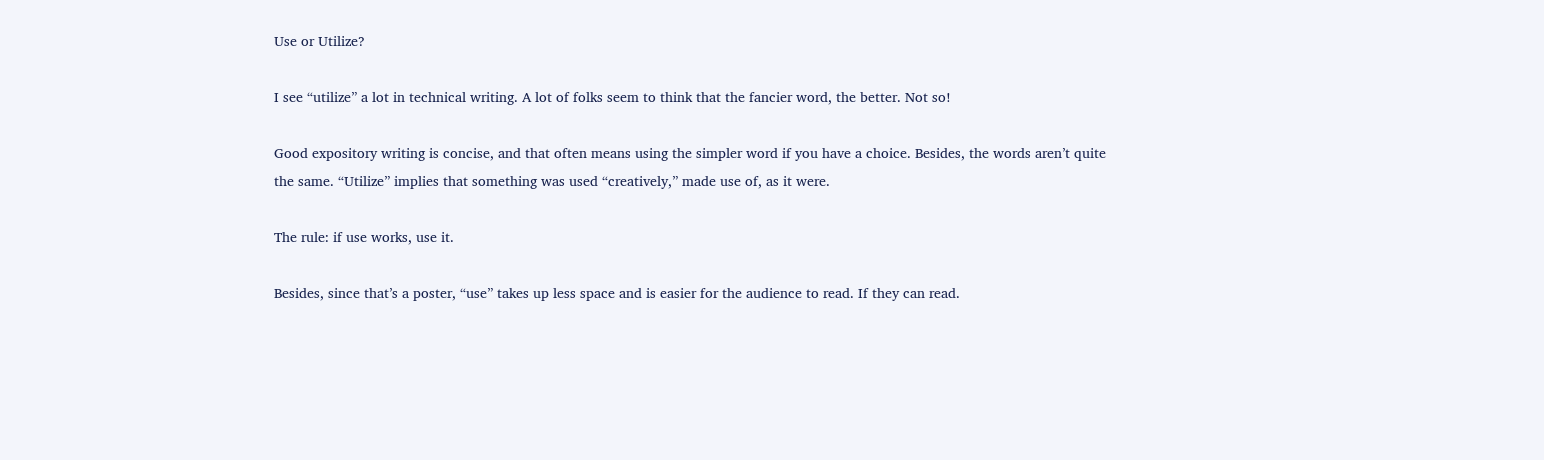Use or Utilize?

I see “utilize” a lot in technical writing. A lot of folks seem to think that the fancier word, the better. Not so!

Good expository writing is concise, and that often means using the simpler word if you have a choice. Besides, the words aren’t quite the same. “Utilize” implies that something was used “creatively,” made use of, as it were.

The rule: if use works, use it.

Besides, since that’s a poster, “use” takes up less space and is easier for the audience to read. If they can read.